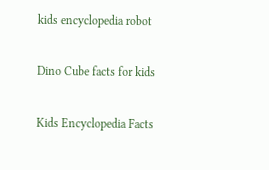kids encyclopedia robot

Dino Cube facts for kids

Kids Encyclopedia Facts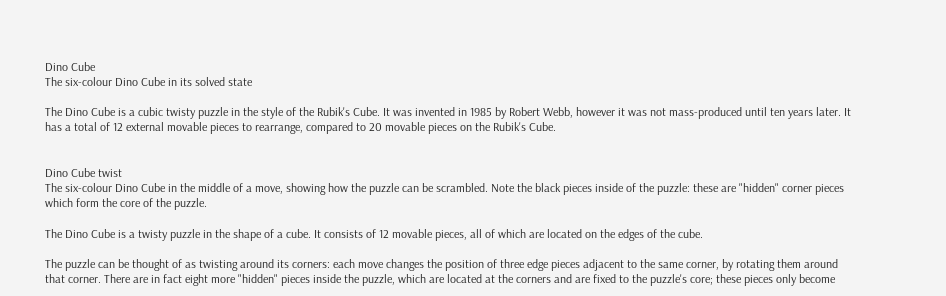Dino Cube
The six-colour Dino Cube in its solved state

The Dino Cube is a cubic twisty puzzle in the style of the Rubik's Cube. It was invented in 1985 by Robert Webb, however it was not mass-produced until ten years later. It has a total of 12 external movable pieces to rearrange, compared to 20 movable pieces on the Rubik's Cube.


Dino Cube twist
The six-colour Dino Cube in the middle of a move, showing how the puzzle can be scrambled. Note the black pieces inside of the puzzle: these are "hidden" corner pieces which form the core of the puzzle.

The Dino Cube is a twisty puzzle in the shape of a cube. It consists of 12 movable pieces, all of which are located on the edges of the cube.

The puzzle can be thought of as twisting around its corners: each move changes the position of three edge pieces adjacent to the same corner, by rotating them around that corner. There are in fact eight more "hidden" pieces inside the puzzle, which are located at the corners and are fixed to the puzzle's core; these pieces only become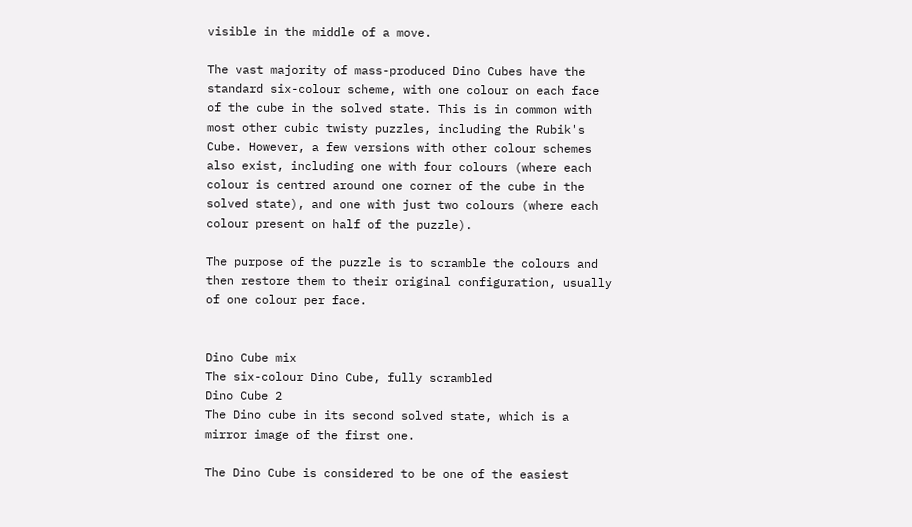visible in the middle of a move.

The vast majority of mass-produced Dino Cubes have the standard six-colour scheme, with one colour on each face of the cube in the solved state. This is in common with most other cubic twisty puzzles, including the Rubik's Cube. However, a few versions with other colour schemes also exist, including one with four colours (where each colour is centred around one corner of the cube in the solved state), and one with just two colours (where each colour present on half of the puzzle).

The purpose of the puzzle is to scramble the colours and then restore them to their original configuration, usually of one colour per face.


Dino Cube mix
The six-colour Dino Cube, fully scrambled
Dino Cube 2
The Dino cube in its second solved state, which is a mirror image of the first one.

The Dino Cube is considered to be one of the easiest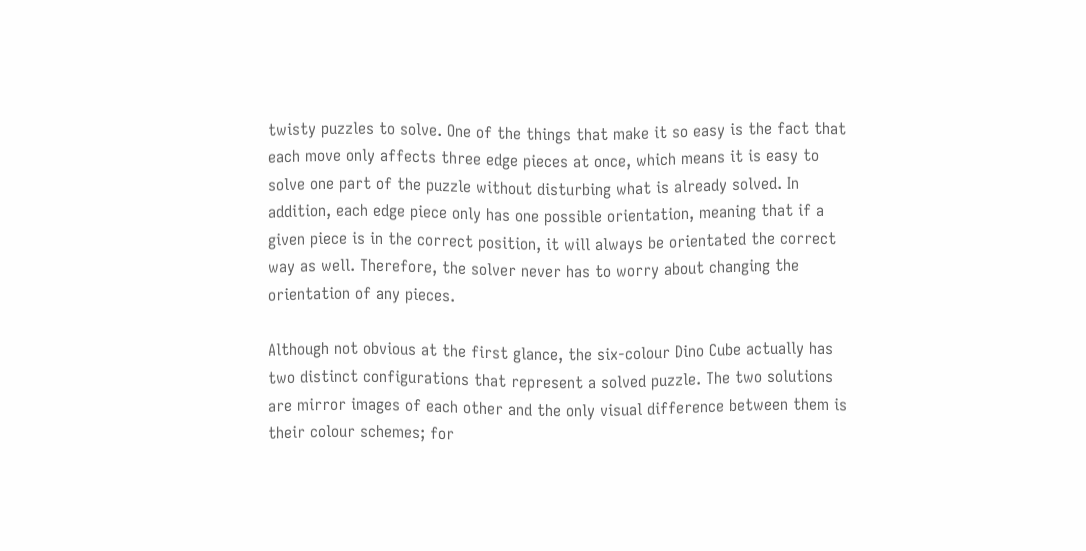twisty puzzles to solve. One of the things that make it so easy is the fact that each move only affects three edge pieces at once, which means it is easy to solve one part of the puzzle without disturbing what is already solved. In addition, each edge piece only has one possible orientation, meaning that if a given piece is in the correct position, it will always be orientated the correct way as well. Therefore, the solver never has to worry about changing the orientation of any pieces.

Although not obvious at the first glance, the six-colour Dino Cube actually has two distinct configurations that represent a solved puzzle. The two solutions are mirror images of each other and the only visual difference between them is their colour schemes; for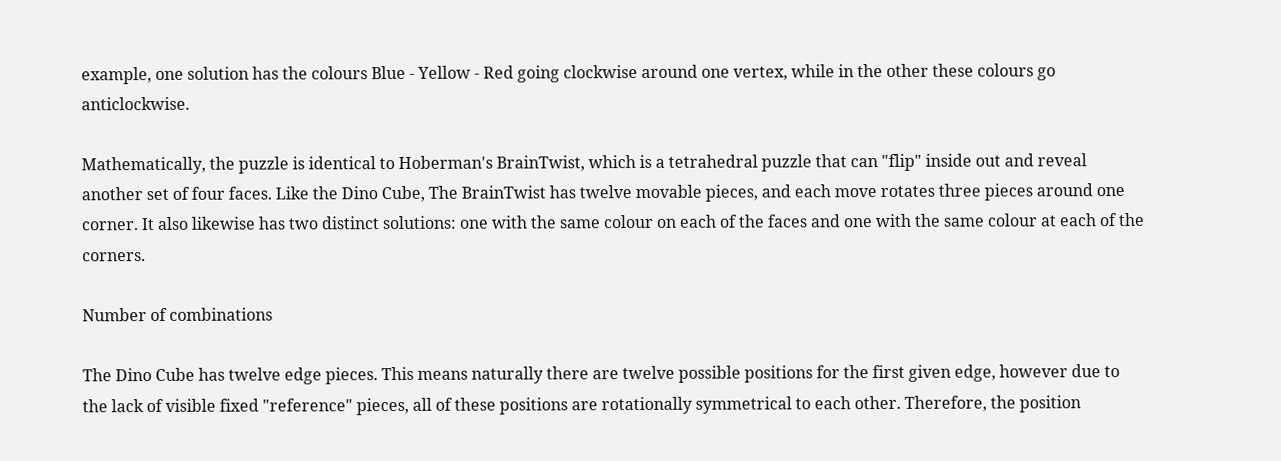example, one solution has the colours Blue - Yellow - Red going clockwise around one vertex, while in the other these colours go anticlockwise.

Mathematically, the puzzle is identical to Hoberman's BrainTwist, which is a tetrahedral puzzle that can "flip" inside out and reveal another set of four faces. Like the Dino Cube, The BrainTwist has twelve movable pieces, and each move rotates three pieces around one corner. It also likewise has two distinct solutions: one with the same colour on each of the faces and one with the same colour at each of the corners.

Number of combinations

The Dino Cube has twelve edge pieces. This means naturally there are twelve possible positions for the first given edge, however due to the lack of visible fixed "reference" pieces, all of these positions are rotationally symmetrical to each other. Therefore, the position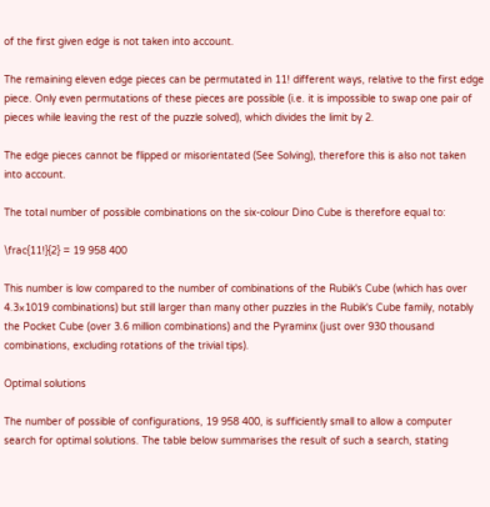of the first given edge is not taken into account.

The remaining eleven edge pieces can be permutated in 11! different ways, relative to the first edge piece. Only even permutations of these pieces are possible (i.e. it is impossible to swap one pair of pieces while leaving the rest of the puzzle solved), which divides the limit by 2.

The edge pieces cannot be flipped or misorientated (See Solving), therefore this is also not taken into account.

The total number of possible combinations on the six-colour Dino Cube is therefore equal to:

\frac{11!}{2} = 19 958 400

This number is low compared to the number of combinations of the Rubik's Cube (which has over 4.3×1019 combinations) but still larger than many other puzzles in the Rubik's Cube family, notably the Pocket Cube (over 3.6 million combinations) and the Pyraminx (just over 930 thousand combinations, excluding rotations of the trivial tips).

Optimal solutions

The number of possible of configurations, 19 958 400, is sufficiently small to allow a computer search for optimal solutions. The table below summarises the result of such a search, stating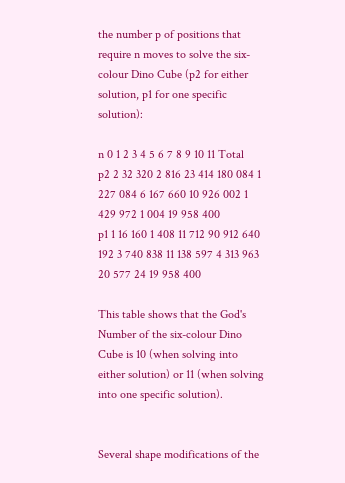the number p of positions that require n moves to solve the six-colour Dino Cube (p2 for either solution, p1 for one specific solution):

n 0 1 2 3 4 5 6 7 8 9 10 11 Total
p2 2 32 320 2 816 23 414 180 084 1 227 084 6 167 660 10 926 002 1 429 972 1 004 19 958 400
p1 1 16 160 1 408 11 712 90 912 640 192 3 740 838 11 138 597 4 313 963 20 577 24 19 958 400

This table shows that the God's Number of the six-colour Dino Cube is 10 (when solving into either solution) or 11 (when solving into one specific solution).


Several shape modifications of the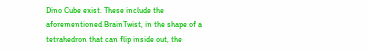Dino Cube exist. These include the aforementioned BrainTwist, in the shape of a tetrahedron that can flip inside out, the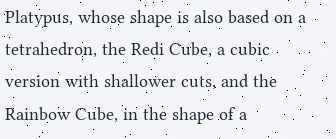Platypus, whose shape is also based on a tetrahedron, the Redi Cube, a cubic version with shallower cuts, and the Rainbow Cube, in the shape of a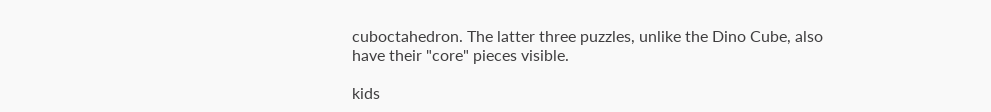cuboctahedron. The latter three puzzles, unlike the Dino Cube, also have their "core" pieces visible.

kids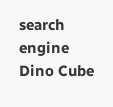search engine
Dino Cube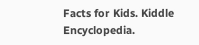Facts for Kids. Kiddle Encyclopedia.